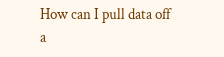How can I pull data off a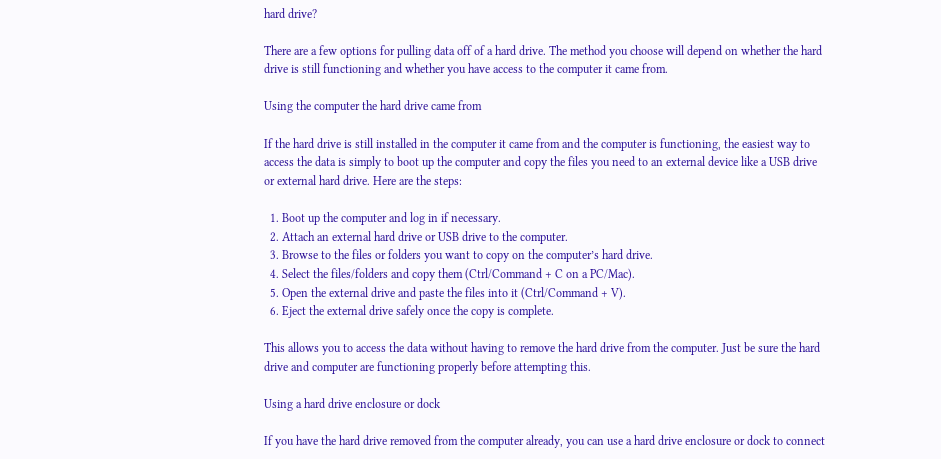hard drive?

There are a few options for pulling data off of a hard drive. The method you choose will depend on whether the hard drive is still functioning and whether you have access to the computer it came from.

Using the computer the hard drive came from

If the hard drive is still installed in the computer it came from and the computer is functioning, the easiest way to access the data is simply to boot up the computer and copy the files you need to an external device like a USB drive or external hard drive. Here are the steps:

  1. Boot up the computer and log in if necessary.
  2. Attach an external hard drive or USB drive to the computer.
  3. Browse to the files or folders you want to copy on the computer’s hard drive.
  4. Select the files/folders and copy them (Ctrl/Command + C on a PC/Mac).
  5. Open the external drive and paste the files into it (Ctrl/Command + V).
  6. Eject the external drive safely once the copy is complete.

This allows you to access the data without having to remove the hard drive from the computer. Just be sure the hard drive and computer are functioning properly before attempting this.

Using a hard drive enclosure or dock

If you have the hard drive removed from the computer already, you can use a hard drive enclosure or dock to connect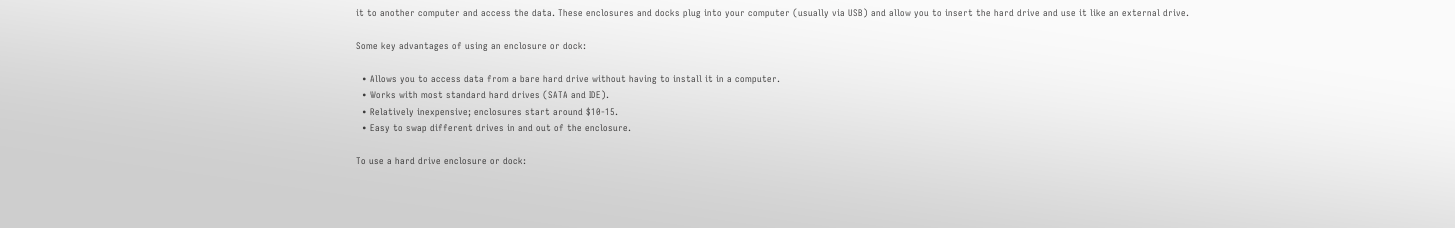it to another computer and access the data. These enclosures and docks plug into your computer (usually via USB) and allow you to insert the hard drive and use it like an external drive.

Some key advantages of using an enclosure or dock:

  • Allows you to access data from a bare hard drive without having to install it in a computer.
  • Works with most standard hard drives (SATA and IDE).
  • Relatively inexpensive; enclosures start around $10-15.
  • Easy to swap different drives in and out of the enclosure.

To use a hard drive enclosure or dock: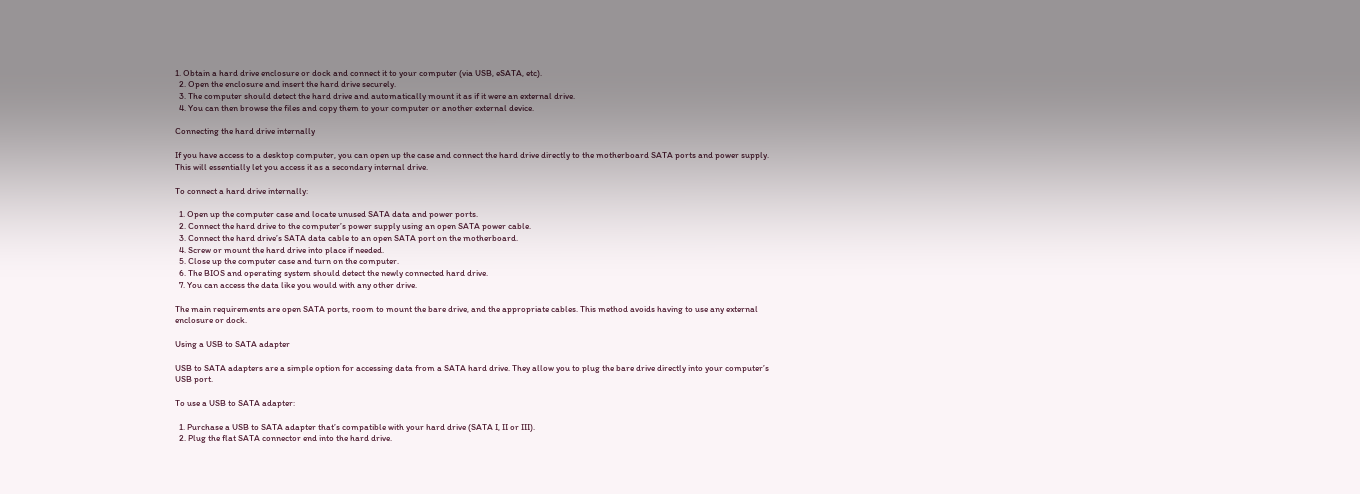1. Obtain a hard drive enclosure or dock and connect it to your computer (via USB, eSATA, etc).
  2. Open the enclosure and insert the hard drive securely.
  3. The computer should detect the hard drive and automatically mount it as if it were an external drive.
  4. You can then browse the files and copy them to your computer or another external device.

Connecting the hard drive internally

If you have access to a desktop computer, you can open up the case and connect the hard drive directly to the motherboard SATA ports and power supply. This will essentially let you access it as a secondary internal drive.

To connect a hard drive internally:

  1. Open up the computer case and locate unused SATA data and power ports.
  2. Connect the hard drive to the computer’s power supply using an open SATA power cable.
  3. Connect the hard drive’s SATA data cable to an open SATA port on the motherboard.
  4. Screw or mount the hard drive into place if needed.
  5. Close up the computer case and turn on the computer.
  6. The BIOS and operating system should detect the newly connected hard drive.
  7. You can access the data like you would with any other drive.

The main requirements are open SATA ports, room to mount the bare drive, and the appropriate cables. This method avoids having to use any external enclosure or dock.

Using a USB to SATA adapter

USB to SATA adapters are a simple option for accessing data from a SATA hard drive. They allow you to plug the bare drive directly into your computer’s USB port.

To use a USB to SATA adapter:

  1. Purchase a USB to SATA adapter that’s compatible with your hard drive (SATA I, II or III).
  2. Plug the flat SATA connector end into the hard drive.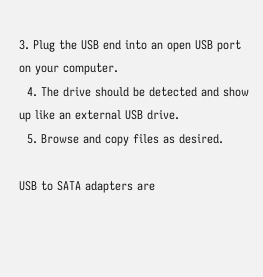3. Plug the USB end into an open USB port on your computer.
  4. The drive should be detected and show up like an external USB drive.
  5. Browse and copy files as desired.

USB to SATA adapters are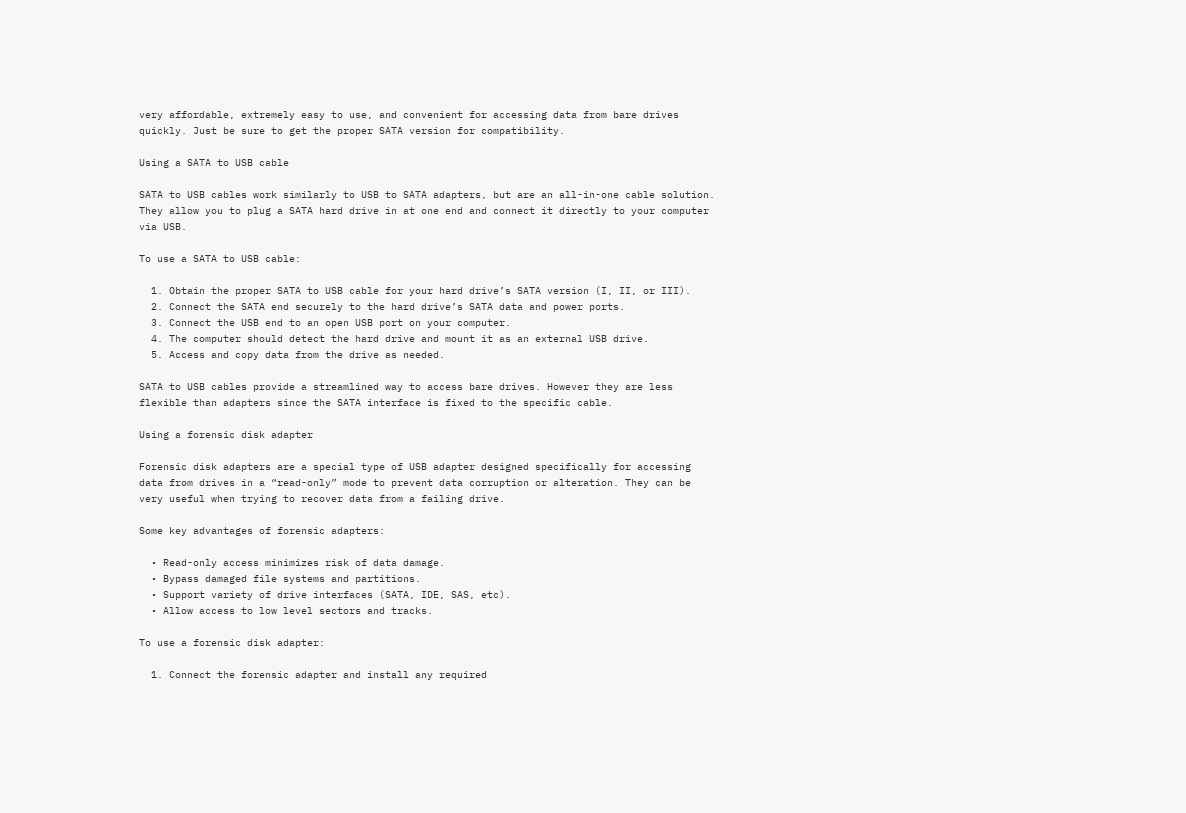very affordable, extremely easy to use, and convenient for accessing data from bare drives quickly. Just be sure to get the proper SATA version for compatibility.

Using a SATA to USB cable

SATA to USB cables work similarly to USB to SATA adapters, but are an all-in-one cable solution. They allow you to plug a SATA hard drive in at one end and connect it directly to your computer via USB.

To use a SATA to USB cable:

  1. Obtain the proper SATA to USB cable for your hard drive’s SATA version (I, II, or III).
  2. Connect the SATA end securely to the hard drive’s SATA data and power ports.
  3. Connect the USB end to an open USB port on your computer.
  4. The computer should detect the hard drive and mount it as an external USB drive.
  5. Access and copy data from the drive as needed.

SATA to USB cables provide a streamlined way to access bare drives. However they are less flexible than adapters since the SATA interface is fixed to the specific cable.

Using a forensic disk adapter

Forensic disk adapters are a special type of USB adapter designed specifically for accessing data from drives in a “read-only” mode to prevent data corruption or alteration. They can be very useful when trying to recover data from a failing drive.

Some key advantages of forensic adapters:

  • Read-only access minimizes risk of data damage.
  • Bypass damaged file systems and partitions.
  • Support variety of drive interfaces (SATA, IDE, SAS, etc).
  • Allow access to low level sectors and tracks.

To use a forensic disk adapter:

  1. Connect the forensic adapter and install any required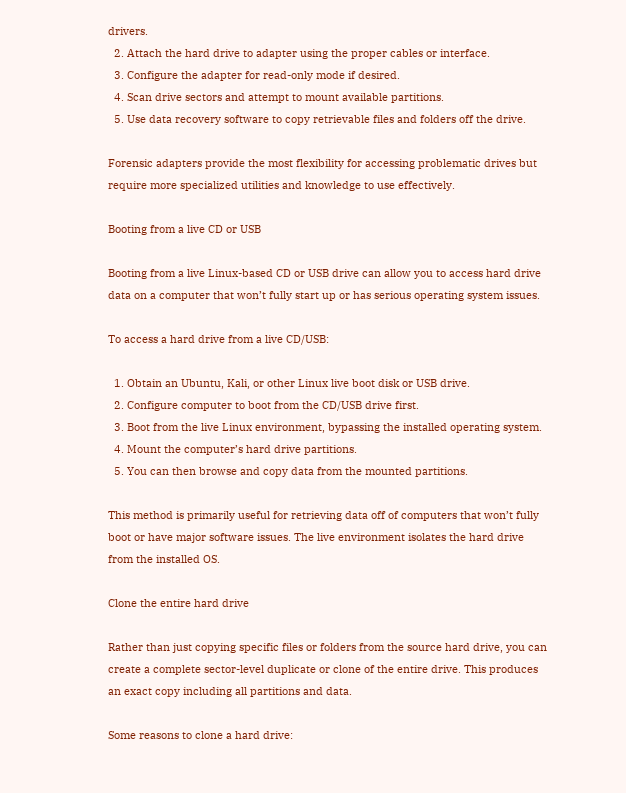drivers.
  2. Attach the hard drive to adapter using the proper cables or interface.
  3. Configure the adapter for read-only mode if desired.
  4. Scan drive sectors and attempt to mount available partitions.
  5. Use data recovery software to copy retrievable files and folders off the drive.

Forensic adapters provide the most flexibility for accessing problematic drives but require more specialized utilities and knowledge to use effectively.

Booting from a live CD or USB

Booting from a live Linux-based CD or USB drive can allow you to access hard drive data on a computer that won’t fully start up or has serious operating system issues.

To access a hard drive from a live CD/USB:

  1. Obtain an Ubuntu, Kali, or other Linux live boot disk or USB drive.
  2. Configure computer to boot from the CD/USB drive first.
  3. Boot from the live Linux environment, bypassing the installed operating system.
  4. Mount the computer’s hard drive partitions.
  5. You can then browse and copy data from the mounted partitions.

This method is primarily useful for retrieving data off of computers that won’t fully boot or have major software issues. The live environment isolates the hard drive from the installed OS.

Clone the entire hard drive

Rather than just copying specific files or folders from the source hard drive, you can create a complete sector-level duplicate or clone of the entire drive. This produces an exact copy including all partitions and data.

Some reasons to clone a hard drive: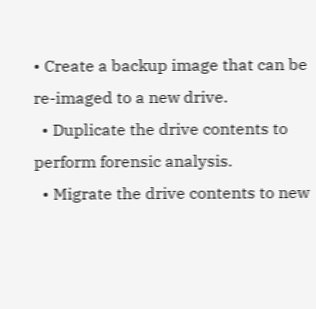• Create a backup image that can be re-imaged to a new drive.
  • Duplicate the drive contents to perform forensic analysis.
  • Migrate the drive contents to new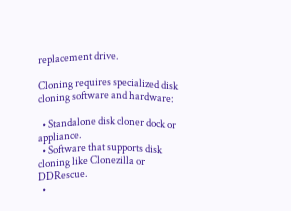replacement drive.

Cloning requires specialized disk cloning software and hardware:

  • Standalone disk cloner dock or appliance.
  • Software that supports disk cloning like Clonezilla or DDRescue.
  •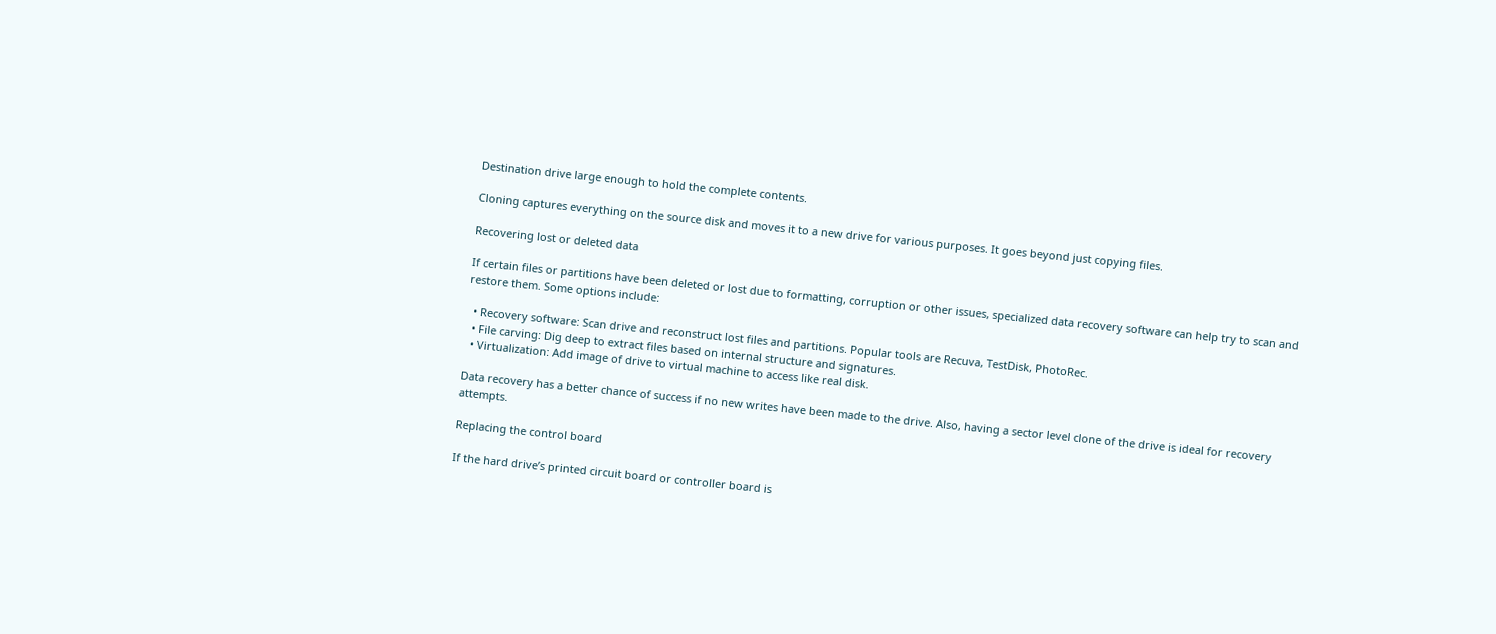Destination drive large enough to hold the complete contents.

Cloning captures everything on the source disk and moves it to a new drive for various purposes. It goes beyond just copying files.

Recovering lost or deleted data

If certain files or partitions have been deleted or lost due to formatting, corruption or other issues, specialized data recovery software can help try to scan and restore them. Some options include:

  • Recovery software: Scan drive and reconstruct lost files and partitions. Popular tools are Recuva, TestDisk, PhotoRec.
  • File carving: Dig deep to extract files based on internal structure and signatures.
  • Virtualization: Add image of drive to virtual machine to access like real disk.

Data recovery has a better chance of success if no new writes have been made to the drive. Also, having a sector level clone of the drive is ideal for recovery attempts.

Replacing the control board

If the hard drive’s printed circuit board or controller board is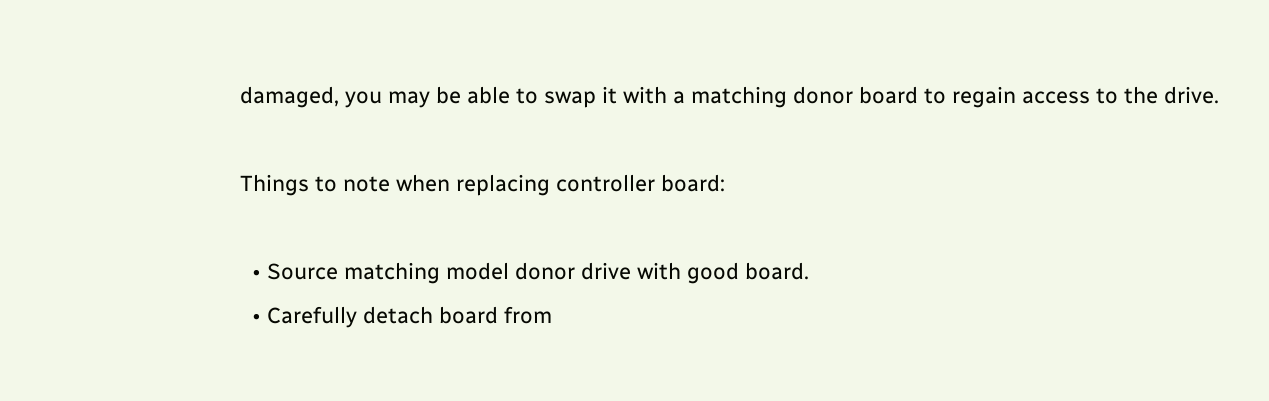damaged, you may be able to swap it with a matching donor board to regain access to the drive.

Things to note when replacing controller board:

  • Source matching model donor drive with good board.
  • Carefully detach board from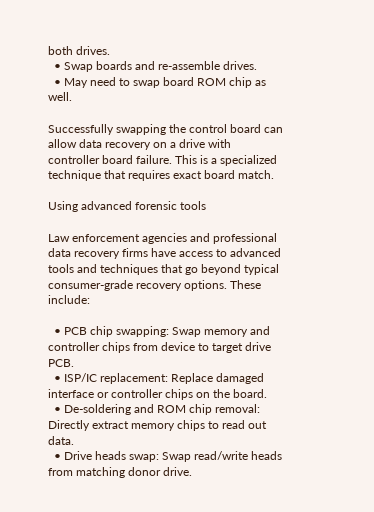both drives.
  • Swap boards and re-assemble drives.
  • May need to swap board ROM chip as well.

Successfully swapping the control board can allow data recovery on a drive with controller board failure. This is a specialized technique that requires exact board match.

Using advanced forensic tools

Law enforcement agencies and professional data recovery firms have access to advanced tools and techniques that go beyond typical consumer-grade recovery options. These include:

  • PCB chip swapping: Swap memory and controller chips from device to target drive PCB.
  • ISP/IC replacement: Replace damaged interface or controller chips on the board.
  • De-soldering and ROM chip removal: Directly extract memory chips to read out data.
  • Drive heads swap: Swap read/write heads from matching donor drive.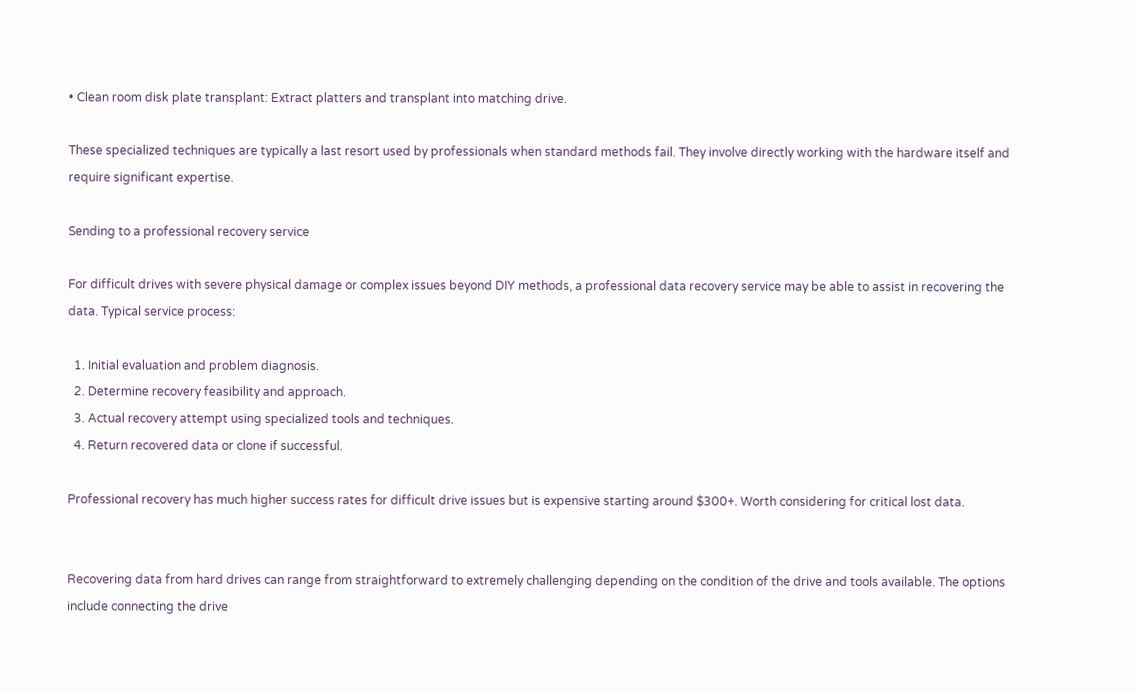• Clean room disk plate transplant: Extract platters and transplant into matching drive.

These specialized techniques are typically a last resort used by professionals when standard methods fail. They involve directly working with the hardware itself and require significant expertise.

Sending to a professional recovery service

For difficult drives with severe physical damage or complex issues beyond DIY methods, a professional data recovery service may be able to assist in recovering the data. Typical service process:

  1. Initial evaluation and problem diagnosis.
  2. Determine recovery feasibility and approach.
  3. Actual recovery attempt using specialized tools and techniques.
  4. Return recovered data or clone if successful.

Professional recovery has much higher success rates for difficult drive issues but is expensive starting around $300+. Worth considering for critical lost data.


Recovering data from hard drives can range from straightforward to extremely challenging depending on the condition of the drive and tools available. The options include connecting the drive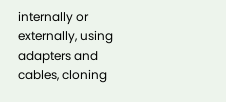internally or externally, using adapters and cables, cloning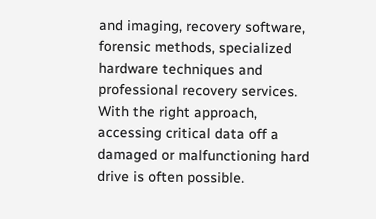and imaging, recovery software, forensic methods, specialized hardware techniques and professional recovery services. With the right approach, accessing critical data off a damaged or malfunctioning hard drive is often possible.